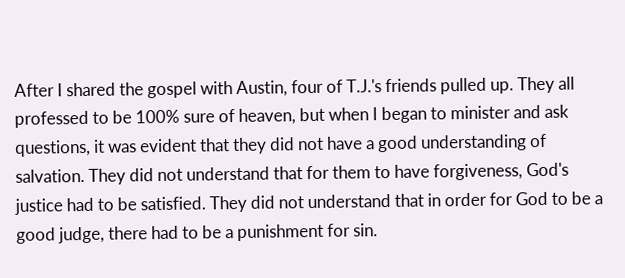After I shared the gospel with Austin, four of T.J.'s friends pulled up. They all professed to be 100% sure of heaven, but when I began to minister and ask questions, it was evident that they did not have a good understanding of salvation. They did not understand that for them to have forgiveness, God's justice had to be satisfied. They did not understand that in order for God to be a good judge, there had to be a punishment for sin.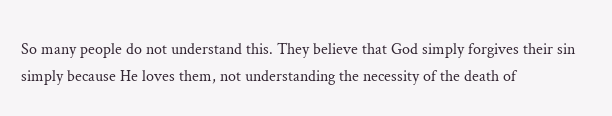So many people do not understand this. They believe that God simply forgives their sin simply because He loves them, not understanding the necessity of the death of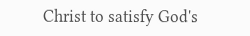Christ to satisfy God's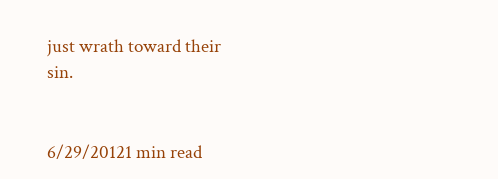just wrath toward their sin.


6/29/20121 min read